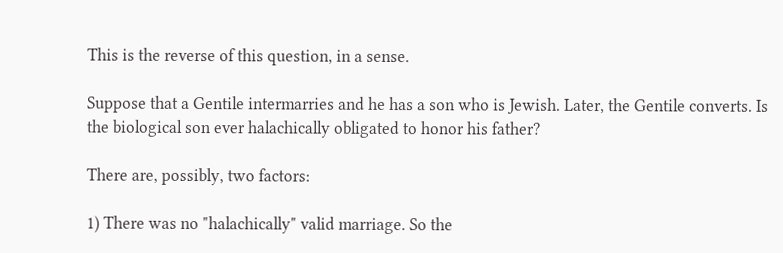This is the reverse of this question, in a sense.

Suppose that a Gentile intermarries and he has a son who is Jewish. Later, the Gentile converts. Is the biological son ever halachically obligated to honor his father?

There are, possibly, two factors:

1) There was no "halachically" valid marriage. So the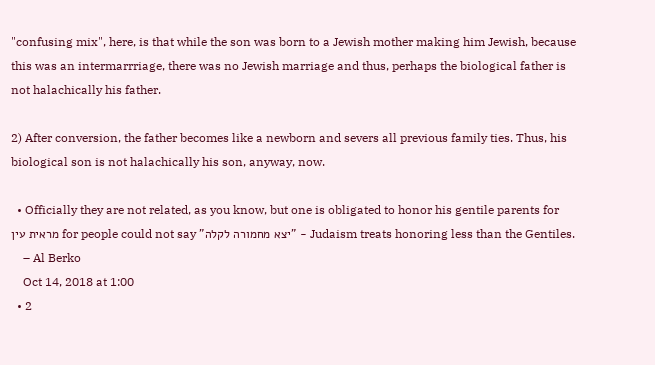"confusing mix", here, is that while the son was born to a Jewish mother making him Jewish, because this was an intermarrriage, there was no Jewish marriage and thus, perhaps the biological father is not halachically his father.

2) After conversion, the father becomes like a newborn and severs all previous family ties. Thus, his biological son is not halachically his son, anyway, now.

  • Officially they are not related, as you know, but one is obligated to honor his gentile parents for מראית עין for people could not say "יצא מחמורה לקלה" - Judaism treats honoring less than the Gentiles.
    – Al Berko
    Oct 14, 2018 at 1:00
  • 2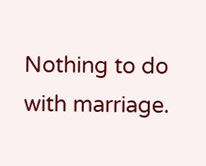Nothing to do with marriage.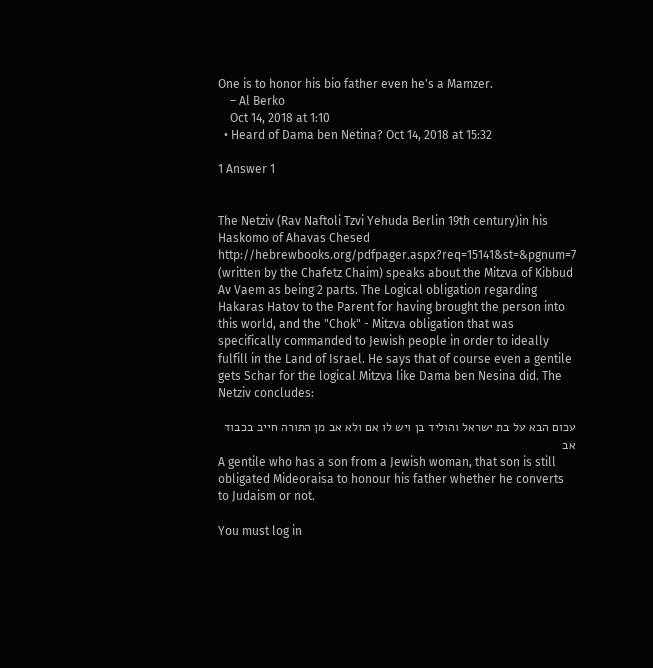One is to honor his bio father even he's a Mamzer.
    – Al Berko
    Oct 14, 2018 at 1:10
  • Heard of Dama ben Netina? Oct 14, 2018 at 15:32

1 Answer 1


The Netziv (Rav Naftoli Tzvi Yehuda Berlin 19th century)in his Haskomo of Ahavas Chesed http://hebrewbooks.org/pdfpager.aspx?req=15141&st=&pgnum=7 (written by the Chafetz Chaim) speaks about the Mitzva of Kibbud Av Vaem as being 2 parts. The Logical obligation regarding Hakaras Hatov to the Parent for having brought the person into this world, and the "Chok" - Mitzva obligation that was specifically commanded to Jewish people in order to ideally fulfill in the Land of Israel. He says that of course even a gentile gets Schar for the logical Mitzva like Dama ben Nesina did. The Netziv concludes:

עכום הבא על בת ישראל והוליד בן ויש לו אם ולא אב מן התורה חייב בכבוד אב
A gentile who has a son from a Jewish woman, that son is still obligated Mideoraisa to honour his father whether he converts to Judaism or not.

You must log in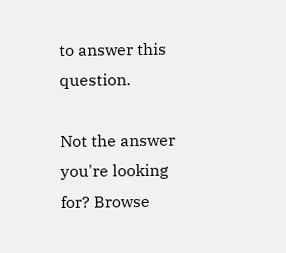to answer this question.

Not the answer you're looking for? Browse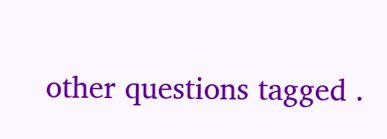other questions tagged .